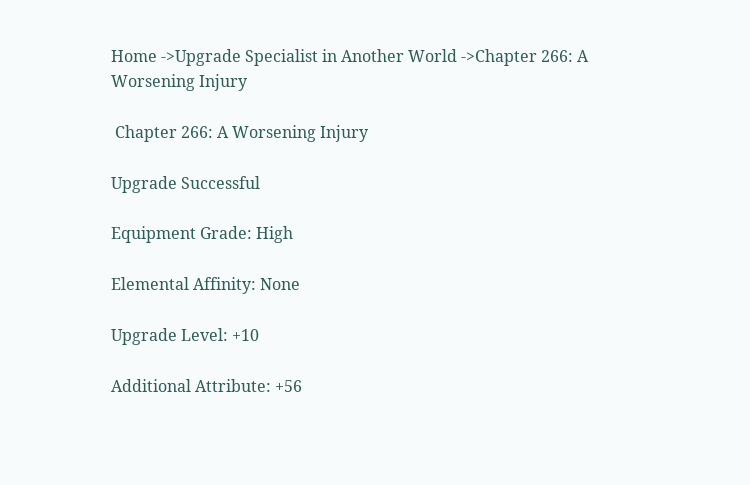Home ->Upgrade Specialist in Another World ->Chapter 266: A Worsening Injury

 Chapter 266: A Worsening Injury

Upgrade Successful

Equipment Grade: High

Elemental Affinity: None

Upgrade Level: +10

Additional Attribute: +56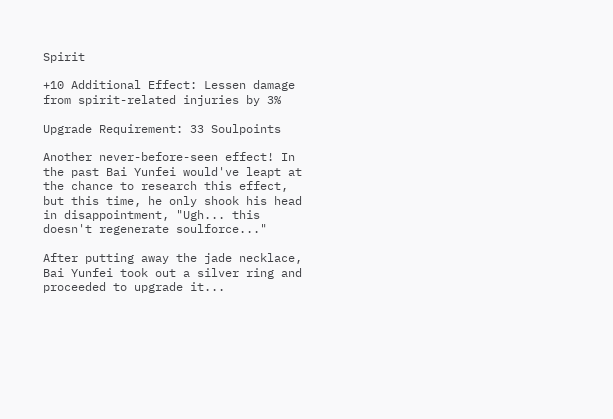Spirit

+10 Additional Effect: Lessen damage from spirit-related injuries by 3%

Upgrade Requirement: 33 Soulpoints

Another never-before-seen effect! In the past Bai Yunfei would've leapt at the chance to research this effect, but this time, he only shook his head in disappointment, "Ugh... this doesn't regenerate soulforce..."

After putting away the jade necklace, Bai Yunfei took out a silver ring and proceeded to upgrade it...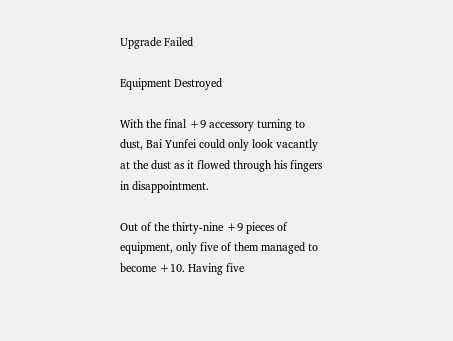Upgrade Failed

Equipment Destroyed

With the final +9 accessory turning to dust, Bai Yunfei could only look vacantly at the dust as it flowed through his fingers in disappointment.

Out of the thirty-nine +9 pieces of equipment, only five of them managed to become +10. Having five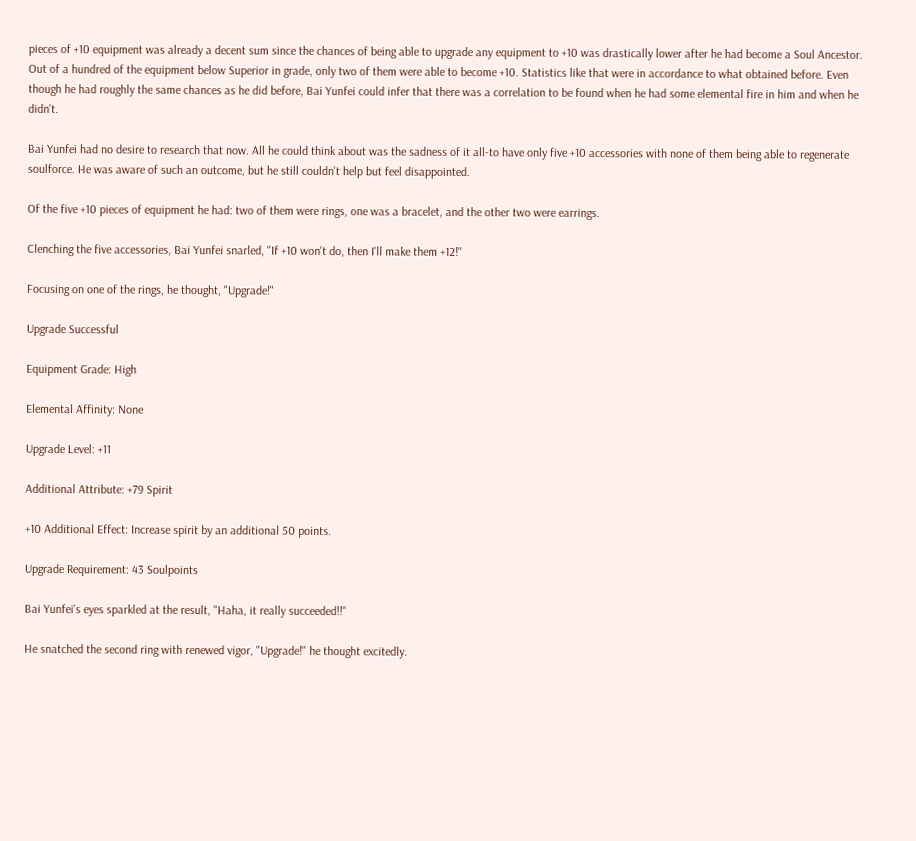pieces of +10 equipment was already a decent sum since the chances of being able to upgrade any equipment to +10 was drastically lower after he had become a Soul Ancestor. Out of a hundred of the equipment below Superior in grade, only two of them were able to become +10. Statistics like that were in accordance to what obtained before. Even though he had roughly the same chances as he did before, Bai Yunfei could infer that there was a correlation to be found when he had some elemental fire in him and when he didn't.

Bai Yunfei had no desire to research that now. All he could think about was the sadness of it all-to have only five +10 accessories with none of them being able to regenerate soulforce. He was aware of such an outcome, but he still couldn't help but feel disappointed.

Of the five +10 pieces of equipment he had: two of them were rings, one was a bracelet, and the other two were earrings.

Clenching the five accessories, Bai Yunfei snarled, "If +10 won't do, then I'll make them +12!"

Focusing on one of the rings, he thought, "Upgrade!"

Upgrade Successful

Equipment Grade: High

Elemental Affinity: None

Upgrade Level: +11

Additional Attribute: +79 Spirit

+10 Additional Effect: Increase spirit by an additional 50 points.

Upgrade Requirement: 43 Soulpoints

Bai Yunfei's eyes sparkled at the result, "Haha, it really succeeded!!"

He snatched the second ring with renewed vigor, "Upgrade!" he thought excitedly.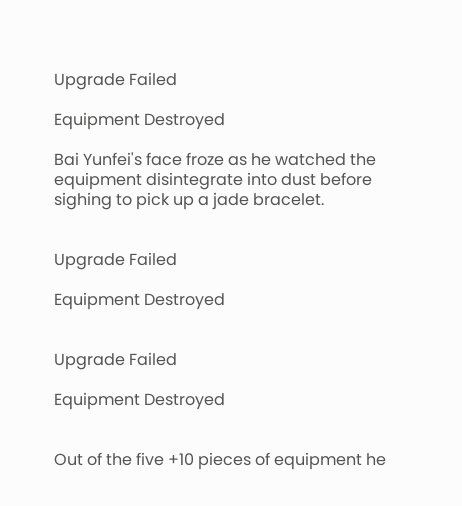Upgrade Failed

Equipment Destroyed

Bai Yunfei's face froze as he watched the equipment disintegrate into dust before sighing to pick up a jade bracelet.


Upgrade Failed

Equipment Destroyed


Upgrade Failed

Equipment Destroyed


Out of the five +10 pieces of equipment he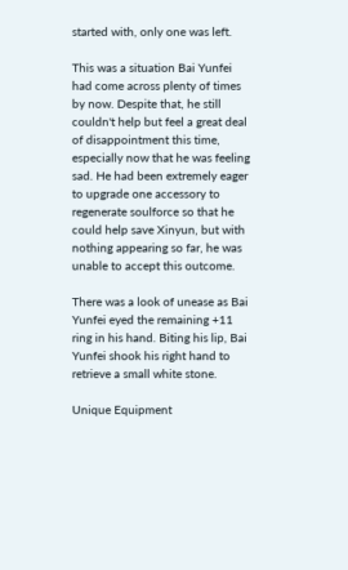started with, only one was left.

This was a situation Bai Yunfei had come across plenty of times by now. Despite that, he still couldn't help but feel a great deal of disappointment this time, especially now that he was feeling sad. He had been extremely eager to upgrade one accessory to regenerate soulforce so that he could help save Xinyun, but with nothing appearing so far, he was unable to accept this outcome.

There was a look of unease as Bai Yunfei eyed the remaining +11 ring in his hand. Biting his lip, Bai Yunfei shook his right hand to retrieve a small white stone.

Unique Equipment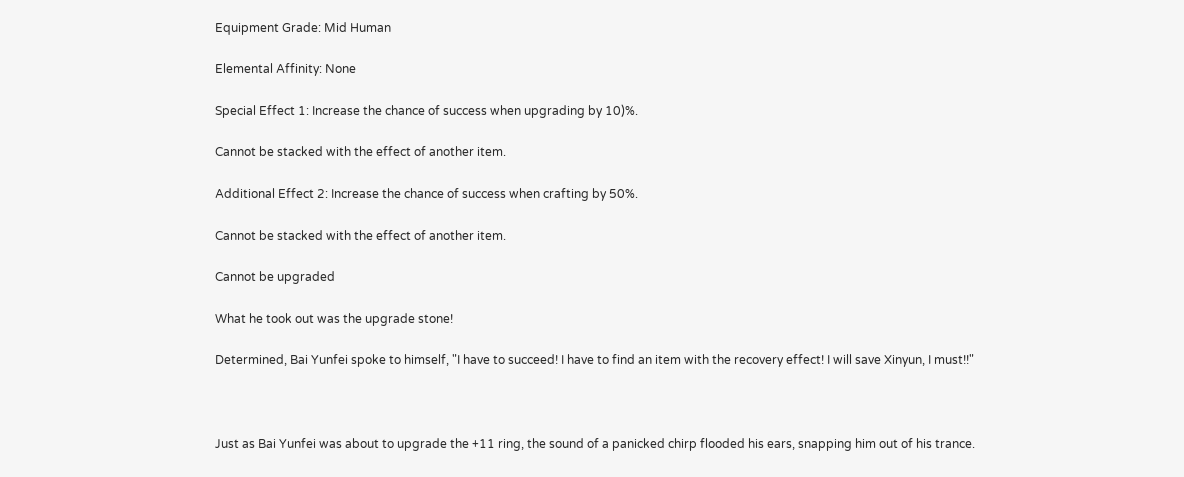Equipment Grade: Mid Human

Elemental Affinity: None

Special Effect 1: Increase the chance of success when upgrading by 10)%.

Cannot be stacked with the effect of another item.

Additional Effect 2: Increase the chance of success when crafting by 50%.

Cannot be stacked with the effect of another item.

Cannot be upgraded

What he took out was the upgrade stone!

Determined, Bai Yunfei spoke to himself, "I have to succeed! I have to find an item with the recovery effect! I will save Xinyun, I must!!"



Just as Bai Yunfei was about to upgrade the +11 ring, the sound of a panicked chirp flooded his ears, snapping him out of his trance.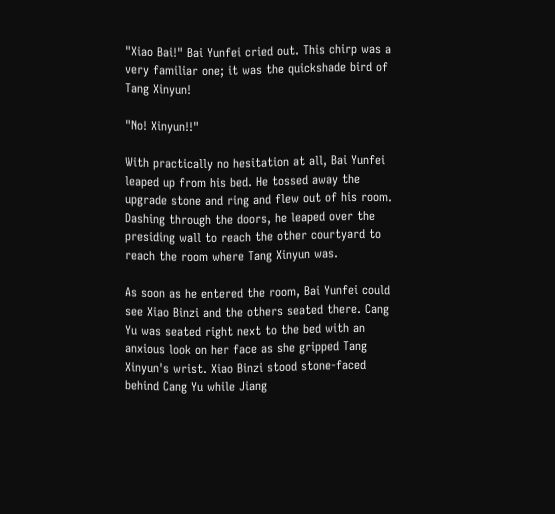"Xiao Bai!" Bai Yunfei cried out. This chirp was a very familiar one; it was the quickshade bird of Tang Xinyun!

"No! Xinyun!!"

With practically no hesitation at all, Bai Yunfei leaped up from his bed. He tossed away the upgrade stone and ring and flew out of his room. Dashing through the doors, he leaped over the presiding wall to reach the other courtyard to reach the room where Tang Xinyun was.

As soon as he entered the room, Bai Yunfei could see Xiao Binzi and the others seated there. Cang Yu was seated right next to the bed with an anxious look on her face as she gripped Tang Xinyun's wrist. Xiao Binzi stood stone-faced behind Cang Yu while Jiang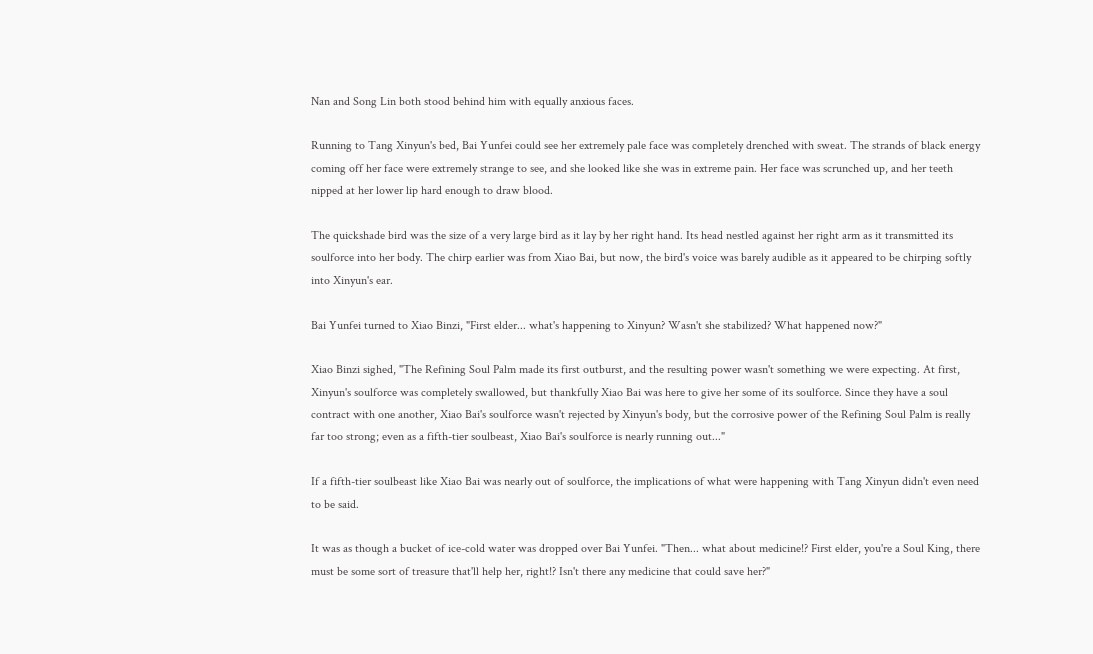Nan and Song Lin both stood behind him with equally anxious faces.

Running to Tang Xinyun's bed, Bai Yunfei could see her extremely pale face was completely drenched with sweat. The strands of black energy coming off her face were extremely strange to see, and she looked like she was in extreme pain. Her face was scrunched up, and her teeth nipped at her lower lip hard enough to draw blood.

The quickshade bird was the size of a very large bird as it lay by her right hand. Its head nestled against her right arm as it transmitted its soulforce into her body. The chirp earlier was from Xiao Bai, but now, the bird's voice was barely audible as it appeared to be chirping softly into Xinyun's ear.

Bai Yunfei turned to Xiao Binzi, "First elder... what's happening to Xinyun? Wasn't she stabilized? What happened now?"

Xiao Binzi sighed, "The Refining Soul Palm made its first outburst, and the resulting power wasn't something we were expecting. At first, Xinyun's soulforce was completely swallowed, but thankfully Xiao Bai was here to give her some of its soulforce. Since they have a soul contract with one another, Xiao Bai's soulforce wasn't rejected by Xinyun's body, but the corrosive power of the Refining Soul Palm is really far too strong; even as a fifth-tier soulbeast, Xiao Bai's soulforce is nearly running out..."

If a fifth-tier soulbeast like Xiao Bai was nearly out of soulforce, the implications of what were happening with Tang Xinyun didn't even need to be said.

It was as though a bucket of ice-cold water was dropped over Bai Yunfei. "Then... what about medicine!? First elder, you're a Soul King, there must be some sort of treasure that'll help her, right!? Isn't there any medicine that could save her?"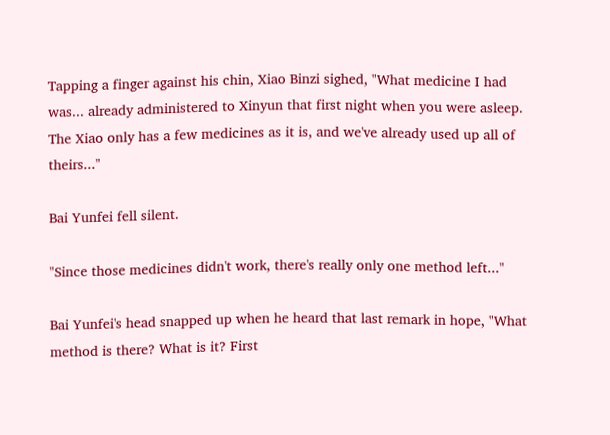Tapping a finger against his chin, Xiao Binzi sighed, "What medicine I had was... already administered to Xinyun that first night when you were asleep. The Xiao only has a few medicines as it is, and we've already used up all of theirs..."

Bai Yunfei fell silent.

"Since those medicines didn't work, there's really only one method left..."

Bai Yunfei's head snapped up when he heard that last remark in hope, "What method is there? What is it? First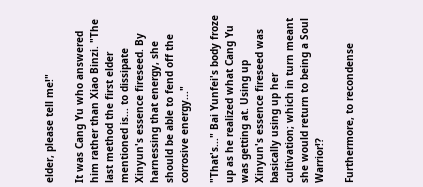elder, please tell me!"

It was Cang Yu who answered him rather than Xiao Binzi. "The last method the first elder mentioned is... to dissipate Xinyun's essence fireseed. By harnessing that energy, she should be able to fend off the corrosive energy..."

"That's..." Bai Yunfei's body froze up as he realized what Cang Yu was getting at. Using up Xinyun's essence fireseed was basically using up her cultivation; which in turn meant she would return to being a Soul Warrior!?

Furthermore, to recondense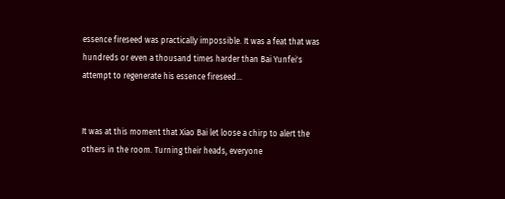essence fireseed was practically impossible. It was a feat that was hundreds or even a thousand times harder than Bai Yunfei's attempt to regenerate his essence fireseed...


It was at this moment that Xiao Bai let loose a chirp to alert the others in the room. Turning their heads, everyone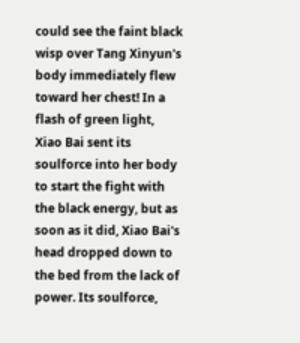could see the faint black wisp over Tang Xinyun's body immediately flew toward her chest! In a flash of green light, Xiao Bai sent its soulforce into her body to start the fight with the black energy, but as soon as it did, Xiao Bai's head dropped down to the bed from the lack of power. Its soulforce,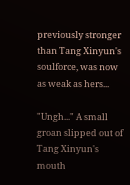previously stronger than Tang Xinyun's soulforce, was now as weak as hers...

"Ungh..." A small groan slipped out of Tang Xinyun's mouth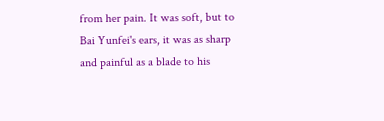from her pain. It was soft, but to Bai Yunfei's ears, it was as sharp and painful as a blade to his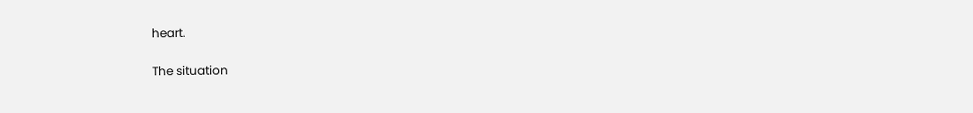heart.

The situation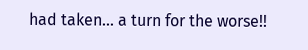had taken... a turn for the worse!!